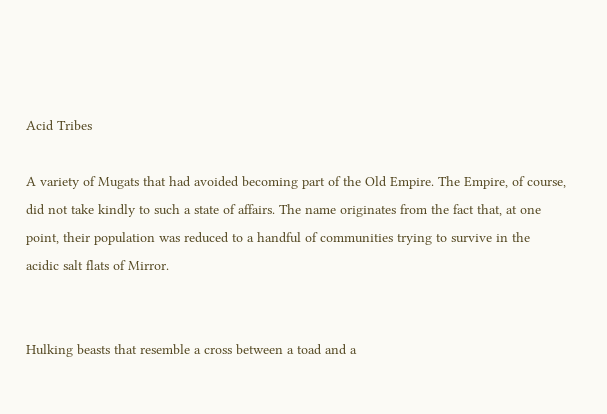Acid Tribes

A variety of Mugats that had avoided becoming part of the Old Empire. The Empire, of course, did not take kindly to such a state of affairs. The name originates from the fact that, at one point, their population was reduced to a handful of communities trying to survive in the acidic salt flats of Mirror.


Hulking beasts that resemble a cross between a toad and a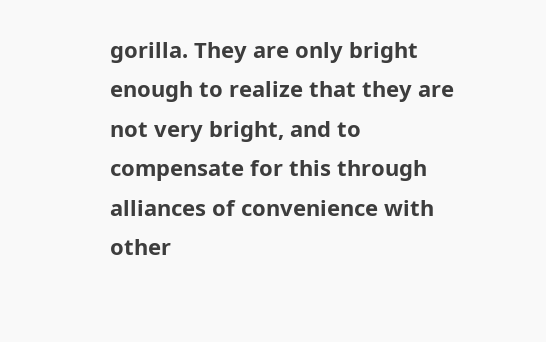gorilla. They are only bright enough to realize that they are not very bright, and to compensate for this through alliances of convenience with other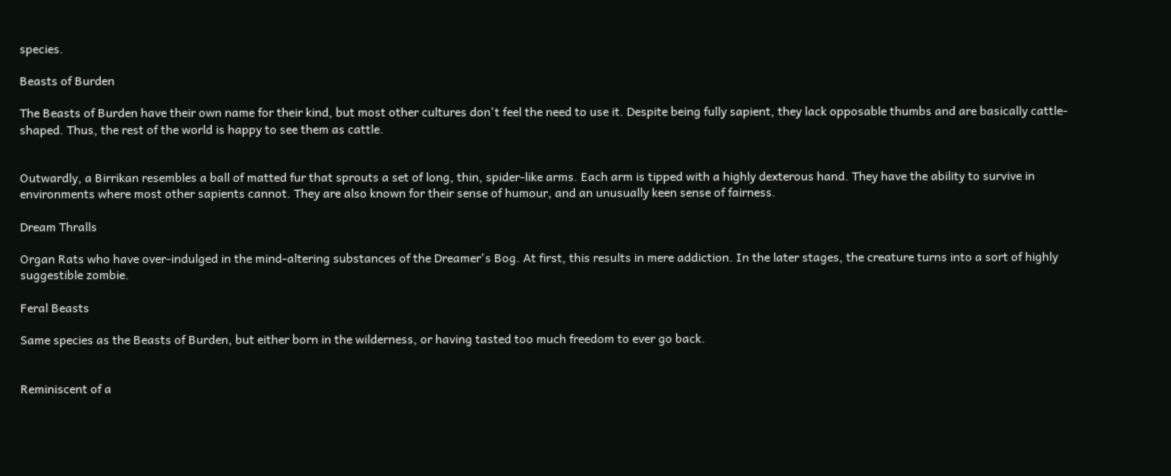species.

Beasts of Burden

The Beasts of Burden have their own name for their kind, but most other cultures don't feel the need to use it. Despite being fully sapient, they lack opposable thumbs and are basically cattle-shaped. Thus, the rest of the world is happy to see them as cattle.


Outwardly, a Birrikan resembles a ball of matted fur that sprouts a set of long, thin, spider-like arms. Each arm is tipped with a highly dexterous hand. They have the ability to survive in environments where most other sapients cannot. They are also known for their sense of humour, and an unusually keen sense of fairness.

Dream Thralls

Organ Rats who have over-indulged in the mind-altering substances of the Dreamer's Bog. At first, this results in mere addiction. In the later stages, the creature turns into a sort of highly suggestible zombie.

Feral Beasts

Same species as the Beasts of Burden, but either born in the wilderness, or having tasted too much freedom to ever go back.


Reminiscent of a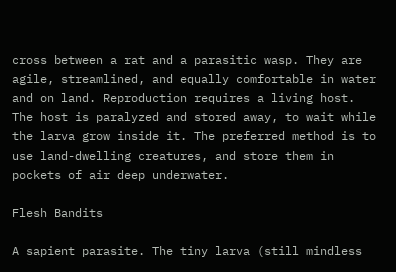cross between a rat and a parasitic wasp. They are agile, streamlined, and equally comfortable in water and on land. Reproduction requires a living host. The host is paralyzed and stored away, to wait while the larva grow inside it. The preferred method is to use land-dwelling creatures, and store them in pockets of air deep underwater.

Flesh Bandits

A sapient parasite. The tiny larva (still mindless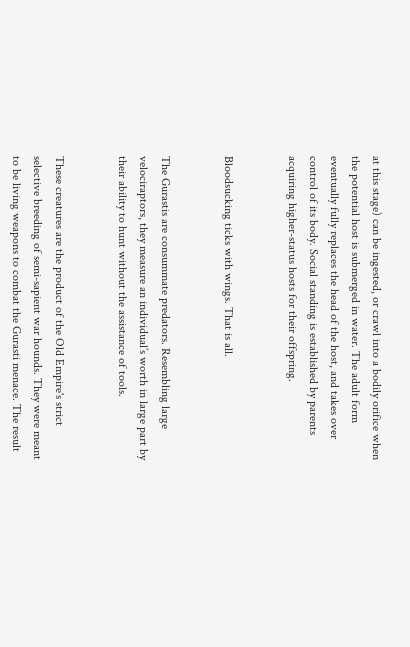at this stage) can be ingested, or crawl into a bodily orifice when the potential host is submerged in water. The adult form eventually fully replaces the head of the host, and takes over control of its body. Social standing is established by parents acquiring higher-status hosts for their offspring.


Bloodsucking ticks with wings. That is all.


The Gurastis are consummate predators. Resembling large velociraptors, they measure an individual’s worth in large part by their ability to hunt without the assistance of tools.


These creatures are the product of the Old Empire's strict selective breeding of semi-sapient war hounds. They were meant to be living weapons to combat the Gurasti menace. The result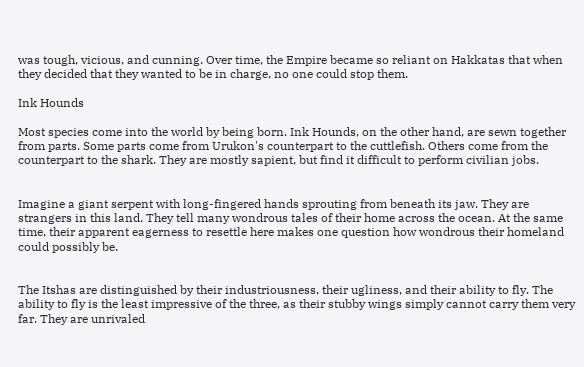was tough, vicious, and cunning. Over time, the Empire became so reliant on Hakkatas that when they decided that they wanted to be in charge, no one could stop them.

Ink Hounds

Most species come into the world by being born. Ink Hounds, on the other hand, are sewn together from parts. Some parts come from Urukon's counterpart to the cuttlefish. Others come from the counterpart to the shark. They are mostly sapient, but find it difficult to perform civilian jobs.


Imagine a giant serpent with long-fingered hands sprouting from beneath its jaw. They are strangers in this land. They tell many wondrous tales of their home across the ocean. At the same time, their apparent eagerness to resettle here makes one question how wondrous their homeland could possibly be.


The Itshas are distinguished by their industriousness, their ugliness, and their ability to fly. The ability to fly is the least impressive of the three, as their stubby wings simply cannot carry them very far. They are unrivaled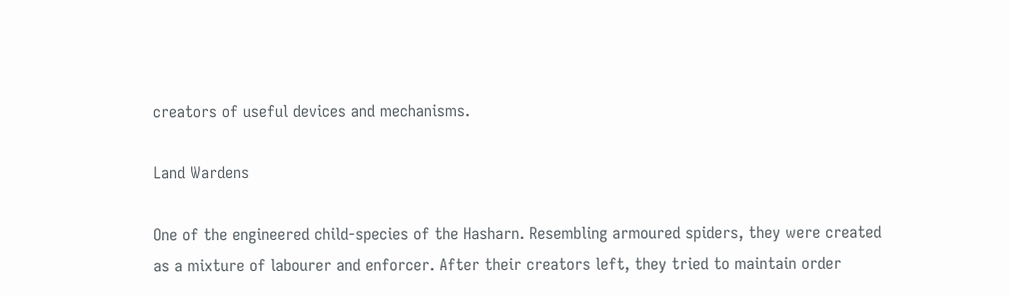creators of useful devices and mechanisms.

Land Wardens

One of the engineered child-species of the Hasharn. Resembling armoured spiders, they were created as a mixture of labourer and enforcer. After their creators left, they tried to maintain order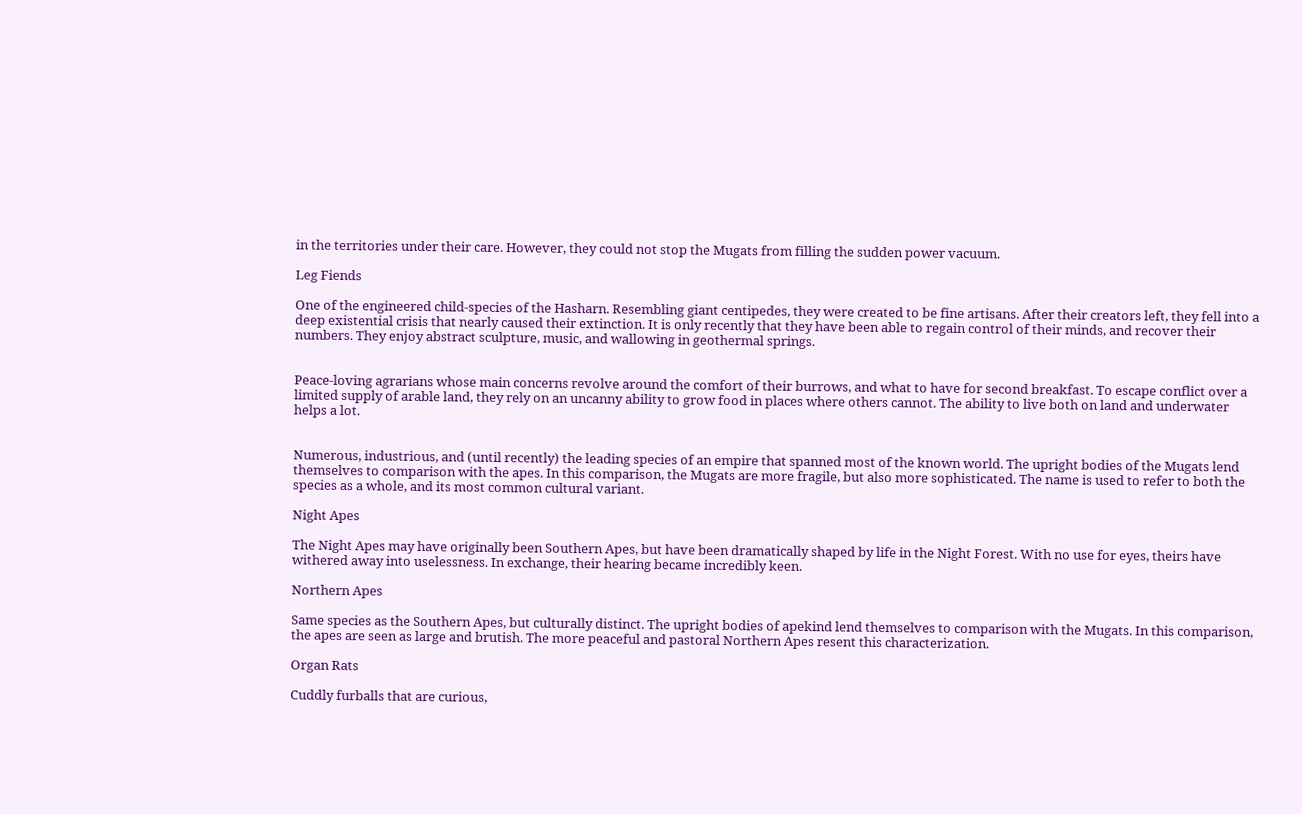in the territories under their care. However, they could not stop the Mugats from filling the sudden power vacuum.

Leg Fiends

One of the engineered child-species of the Hasharn. Resembling giant centipedes, they were created to be fine artisans. After their creators left, they fell into a deep existential crisis that nearly caused their extinction. It is only recently that they have been able to regain control of their minds, and recover their numbers. They enjoy abstract sculpture, music, and wallowing in geothermal springs.


Peace-loving agrarians whose main concerns revolve around the comfort of their burrows, and what to have for second breakfast. To escape conflict over a limited supply of arable land, they rely on an uncanny ability to grow food in places where others cannot. The ability to live both on land and underwater helps a lot.


Numerous, industrious, and (until recently) the leading species of an empire that spanned most of the known world. The upright bodies of the Mugats lend themselves to comparison with the apes. In this comparison, the Mugats are more fragile, but also more sophisticated. The name is used to refer to both the species as a whole, and its most common cultural variant.

Night Apes

The Night Apes may have originally been Southern Apes, but have been dramatically shaped by life in the Night Forest. With no use for eyes, theirs have withered away into uselessness. In exchange, their hearing became incredibly keen.

Northern Apes

Same species as the Southern Apes, but culturally distinct. The upright bodies of apekind lend themselves to comparison with the Mugats. In this comparison, the apes are seen as large and brutish. The more peaceful and pastoral Northern Apes resent this characterization.

Organ Rats

Cuddly furballs that are curious,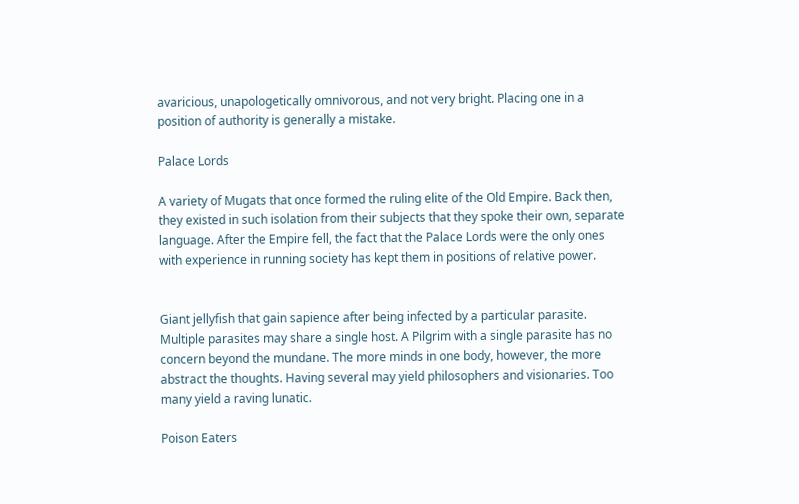avaricious, unapologetically omnivorous, and not very bright. Placing one in a position of authority is generally a mistake.

Palace Lords

A variety of Mugats that once formed the ruling elite of the Old Empire. Back then, they existed in such isolation from their subjects that they spoke their own, separate language. After the Empire fell, the fact that the Palace Lords were the only ones with experience in running society has kept them in positions of relative power.


Giant jellyfish that gain sapience after being infected by a particular parasite. Multiple parasites may share a single host. A Pilgrim with a single parasite has no concern beyond the mundane. The more minds in one body, however, the more abstract the thoughts. Having several may yield philosophers and visionaries. Too many yield a raving lunatic.

Poison Eaters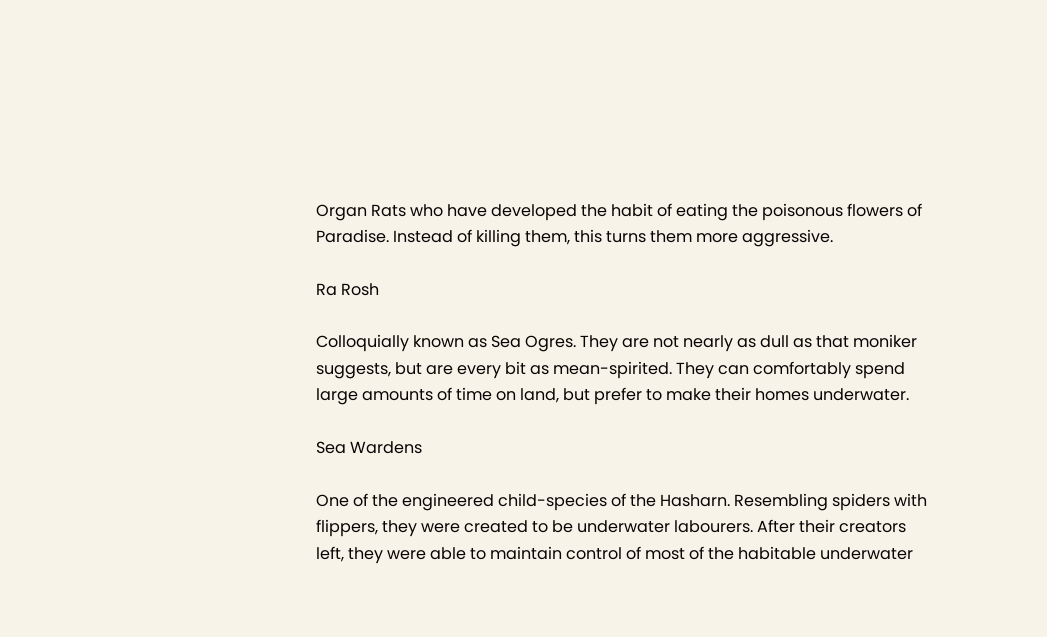Organ Rats who have developed the habit of eating the poisonous flowers of Paradise. Instead of killing them, this turns them more aggressive.

Ra Rosh

Colloquially known as Sea Ogres. They are not nearly as dull as that moniker suggests, but are every bit as mean-spirited. They can comfortably spend large amounts of time on land, but prefer to make their homes underwater.

Sea Wardens

One of the engineered child-species of the Hasharn. Resembling spiders with flippers, they were created to be underwater labourers. After their creators left, they were able to maintain control of most of the habitable underwater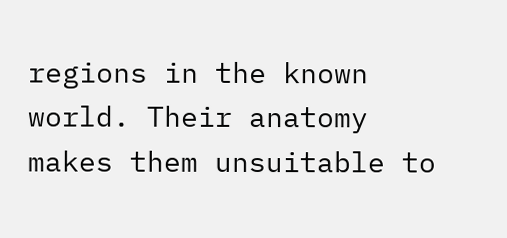regions in the known world. Their anatomy makes them unsuitable to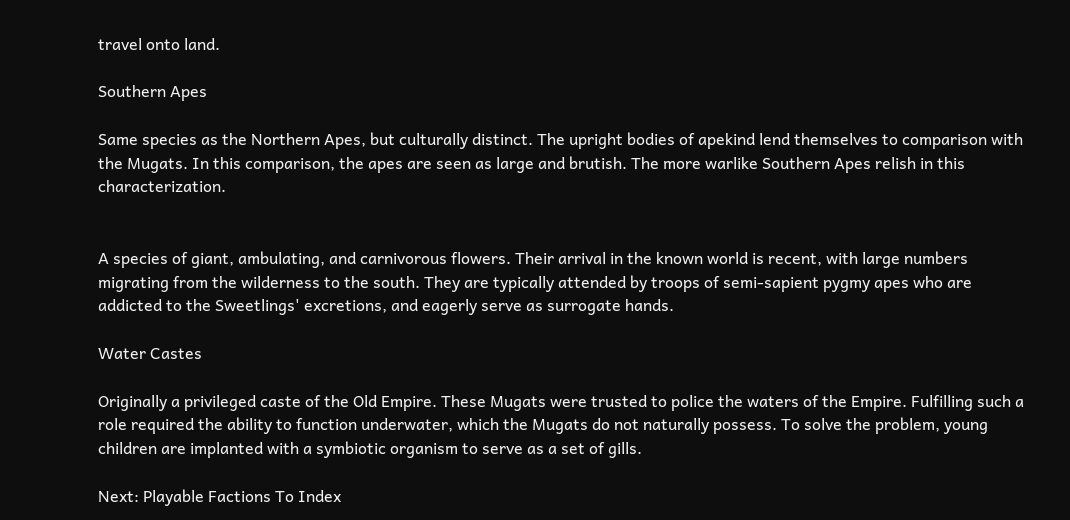travel onto land.

Southern Apes

Same species as the Northern Apes, but culturally distinct. The upright bodies of apekind lend themselves to comparison with the Mugats. In this comparison, the apes are seen as large and brutish. The more warlike Southern Apes relish in this characterization.


A species of giant, ambulating, and carnivorous flowers. Their arrival in the known world is recent, with large numbers migrating from the wilderness to the south. They are typically attended by troops of semi-sapient pygmy apes who are addicted to the Sweetlings' excretions, and eagerly serve as surrogate hands.

Water Castes

Originally a privileged caste of the Old Empire. These Mugats were trusted to police the waters of the Empire. Fulfilling such a role required the ability to function underwater, which the Mugats do not naturally possess. To solve the problem, young children are implanted with a symbiotic organism to serve as a set of gills.

Next: Playable Factions To Index